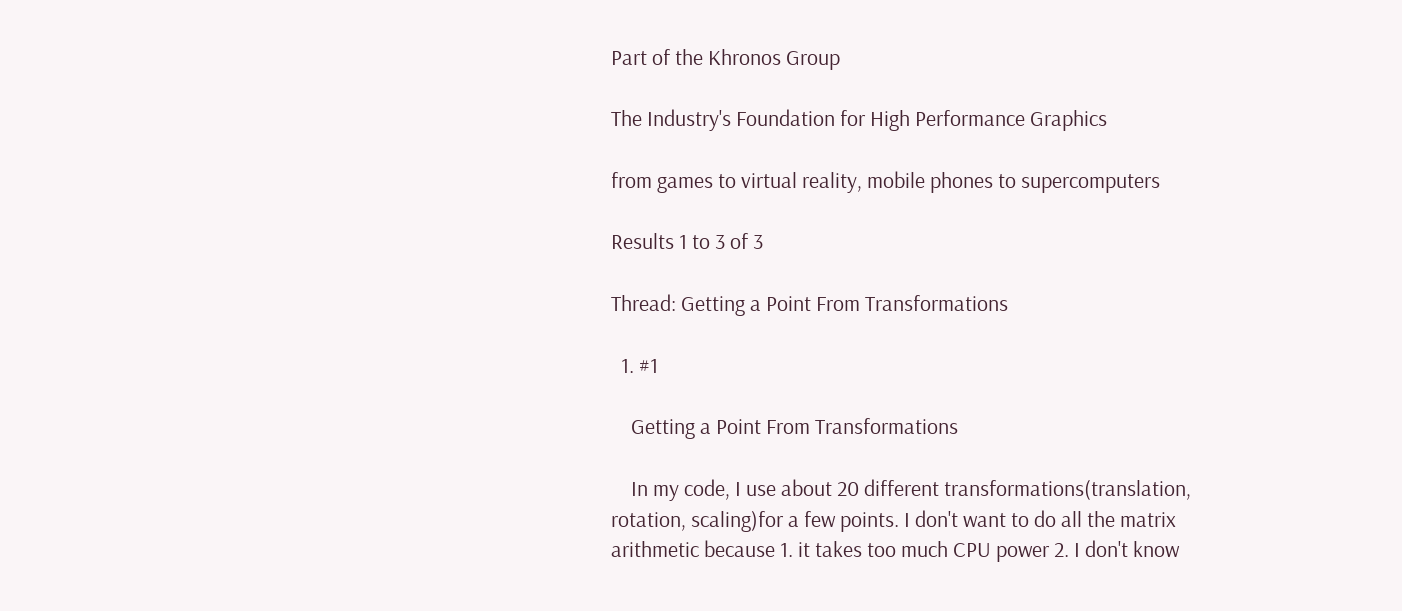Part of the Khronos Group

The Industry's Foundation for High Performance Graphics

from games to virtual reality, mobile phones to supercomputers

Results 1 to 3 of 3

Thread: Getting a Point From Transformations

  1. #1

    Getting a Point From Transformations

    In my code, I use about 20 different transformations(translation, rotation, scaling)for a few points. I don't want to do all the matrix arithmetic because 1. it takes too much CPU power 2. I don't know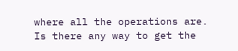where all the operations are. Is there any way to get the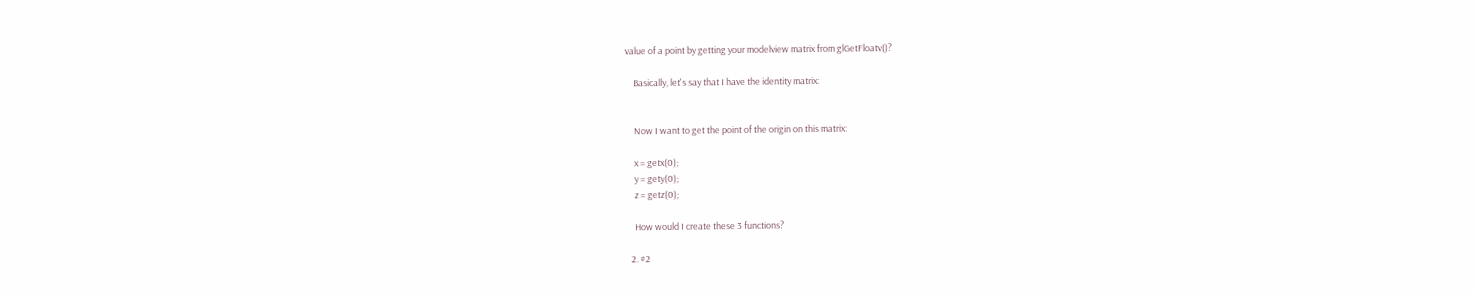value of a point by getting your modelview matrix from glGetFloatv()?

    Basically, let's say that I have the identity matrix:


    Now I want to get the point of the origin on this matrix:

    x = getx(0);
    y = gety(0);
    z = getz(0);

    How would I create these 3 functions?

  2. #2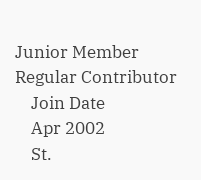Junior Member Regular Contributor
    Join Date
    Apr 2002
    St.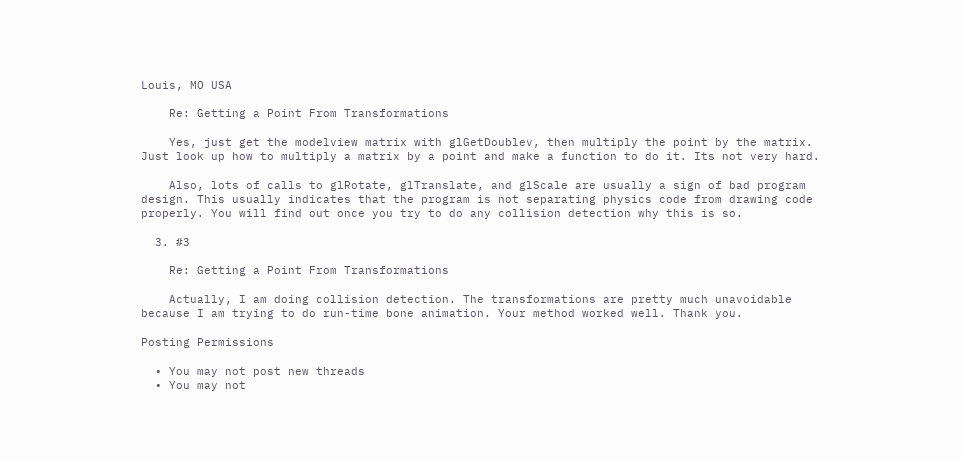Louis, MO USA

    Re: Getting a Point From Transformations

    Yes, just get the modelview matrix with glGetDoublev, then multiply the point by the matrix. Just look up how to multiply a matrix by a point and make a function to do it. Its not very hard.

    Also, lots of calls to glRotate, glTranslate, and glScale are usually a sign of bad program design. This usually indicates that the program is not separating physics code from drawing code properly. You will find out once you try to do any collision detection why this is so.

  3. #3

    Re: Getting a Point From Transformations

    Actually, I am doing collision detection. The transformations are pretty much unavoidable because I am trying to do run-time bone animation. Your method worked well. Thank you.

Posting Permissions

  • You may not post new threads
  • You may not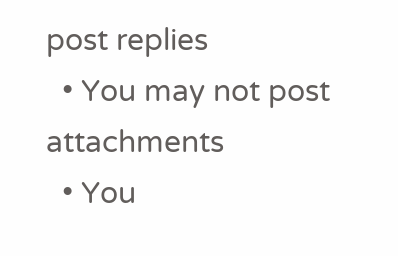post replies
  • You may not post attachments
  • You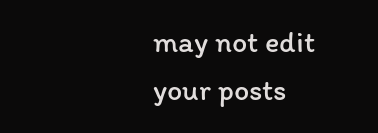may not edit your posts